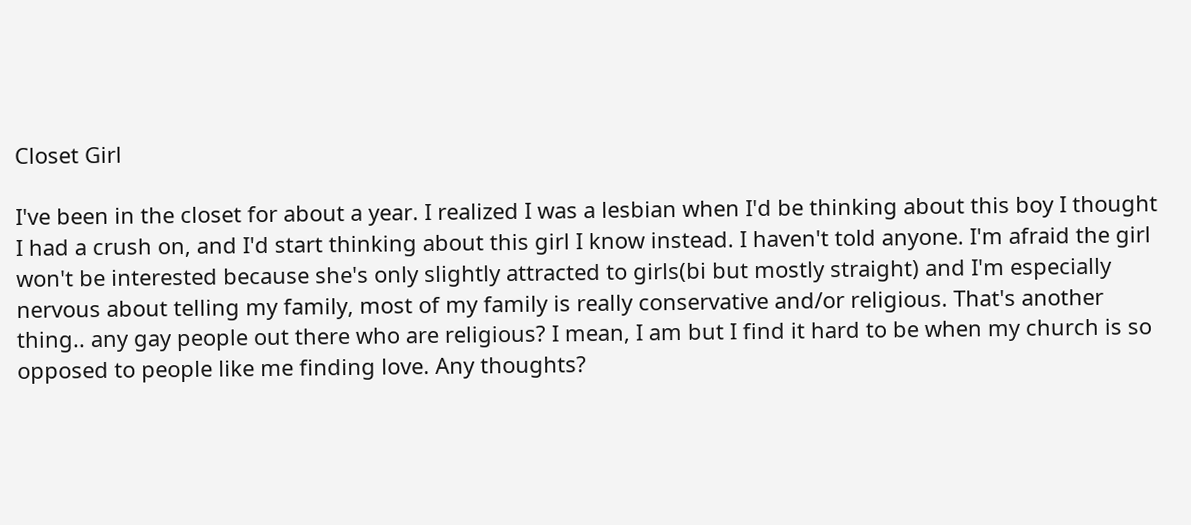Closet Girl

I've been in the closet for about a year. I realized I was a lesbian when I'd be thinking about this boy I thought I had a crush on, and I'd start thinking about this girl I know instead. I haven't told anyone. I'm afraid the girl won't be interested because she's only slightly attracted to girls(bi but mostly straight) and I'm especially nervous about telling my family, most of my family is really conservative and/or religious. That's another thing.. any gay people out there who are religious? I mean, I am but I find it hard to be when my church is so opposed to people like me finding love. Any thoughts?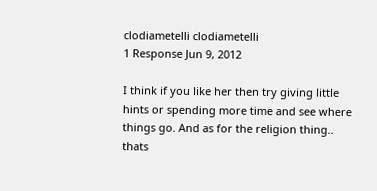clodiametelli clodiametelli
1 Response Jun 9, 2012

I think if you like her then try giving little hints or spending more time and see where things go. And as for the religion thing.. thats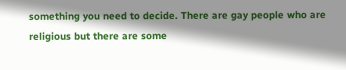something you need to decide. There are gay people who are religious but there are some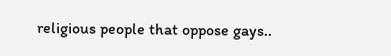religious people that oppose gays..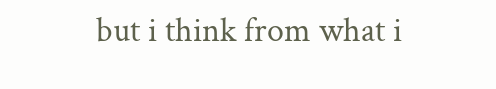but i think from what i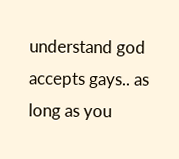understand god accepts gays.. as long as you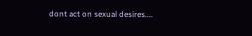dont act on sexual desires....